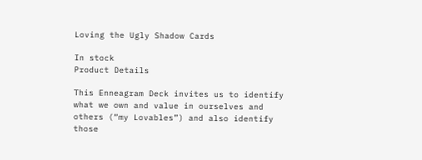Loving the Ugly Shadow Cards

In stock
Product Details

This Enneagram Deck invites us to identify what we own and value in ourselves and others (“my Lovables”) and also identify those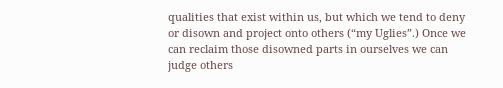qualities that exist within us, but which we tend to deny or disown and project onto others (“my Uglies”.) Once we can reclaim those disowned parts in ourselves we can judge others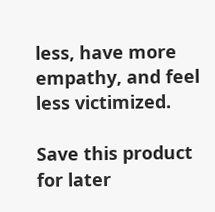less, have more empathy, and feel less victimized.

Save this product for later